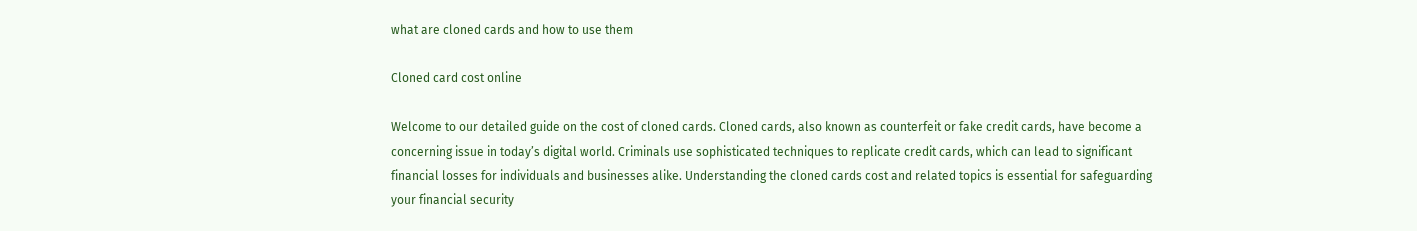what are cloned cards and how to use them

Cloned card cost online

Welcome to our detailed guide on the cost of cloned cards. Cloned cards, also known as counterfeit or fake credit cards, have become a concerning issue in today’s digital world. Criminals use sophisticated techniques to replicate credit cards, which can lead to significant financial losses for individuals and businesses alike. Understanding the cloned cards cost and related topics is essential for safeguarding your financial security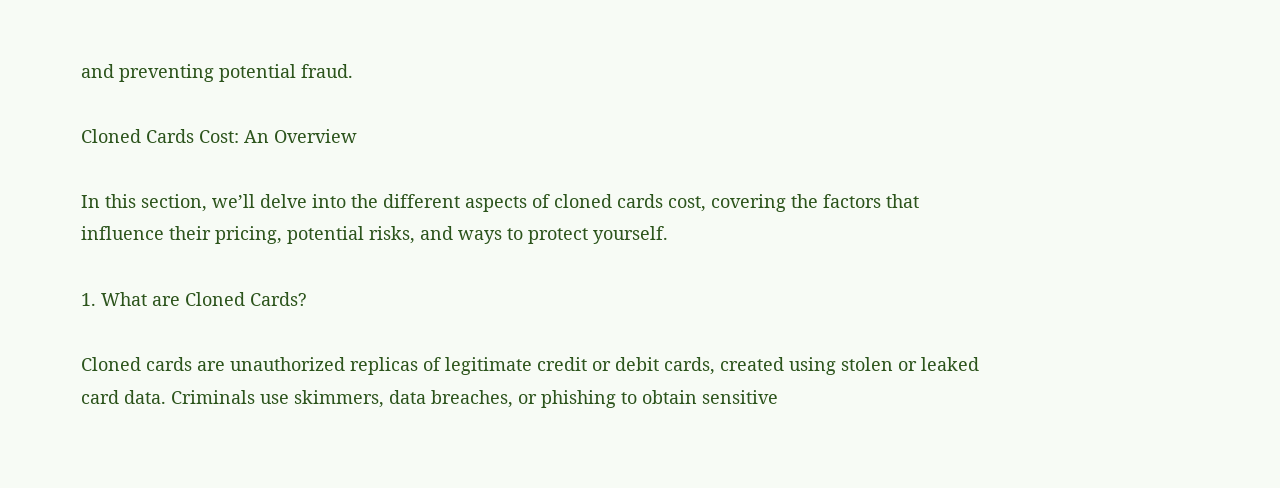and preventing potential fraud.

Cloned Cards Cost: An Overview

In this section, we’ll delve into the different aspects of cloned cards cost, covering the factors that influence their pricing, potential risks, and ways to protect yourself.

1. What are Cloned Cards?

Cloned cards are unauthorized replicas of legitimate credit or debit cards, created using stolen or leaked card data. Criminals use skimmers, data breaches, or phishing to obtain sensitive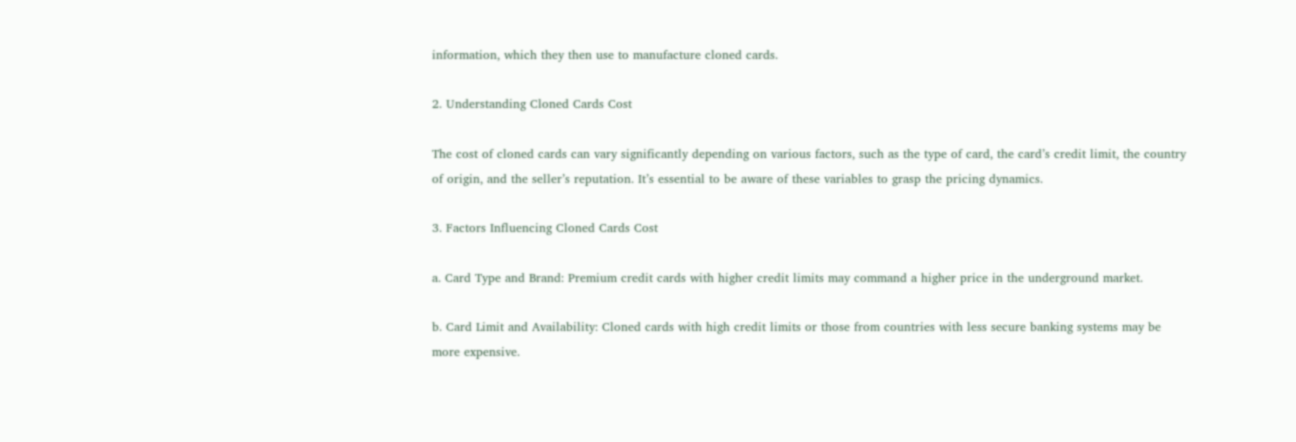information, which they then use to manufacture cloned cards.

2. Understanding Cloned Cards Cost

The cost of cloned cards can vary significantly depending on various factors, such as the type of card, the card’s credit limit, the country of origin, and the seller’s reputation. It’s essential to be aware of these variables to grasp the pricing dynamics.

3. Factors Influencing Cloned Cards Cost

a. Card Type and Brand: Premium credit cards with higher credit limits may command a higher price in the underground market.

b. Card Limit and Availability: Cloned cards with high credit limits or those from countries with less secure banking systems may be more expensive.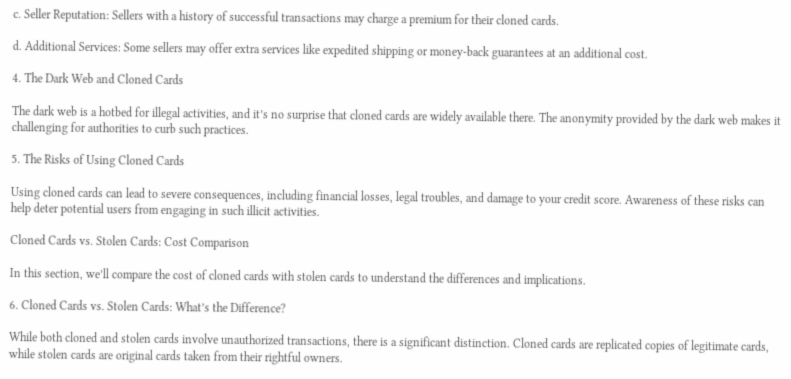c. Seller Reputation: Sellers with a history of successful transactions may charge a premium for their cloned cards.

d. Additional Services: Some sellers may offer extra services like expedited shipping or money-back guarantees at an additional cost.

4. The Dark Web and Cloned Cards

The dark web is a hotbed for illegal activities, and it’s no surprise that cloned cards are widely available there. The anonymity provided by the dark web makes it challenging for authorities to curb such practices.

5. The Risks of Using Cloned Cards

Using cloned cards can lead to severe consequences, including financial losses, legal troubles, and damage to your credit score. Awareness of these risks can help deter potential users from engaging in such illicit activities.

Cloned Cards vs. Stolen Cards: Cost Comparison

In this section, we’ll compare the cost of cloned cards with stolen cards to understand the differences and implications.

6. Cloned Cards vs. Stolen Cards: What’s the Difference?

While both cloned and stolen cards involve unauthorized transactions, there is a significant distinction. Cloned cards are replicated copies of legitimate cards, while stolen cards are original cards taken from their rightful owners.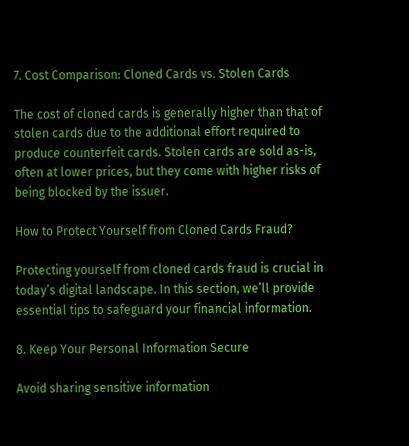7. Cost Comparison: Cloned Cards vs. Stolen Cards

The cost of cloned cards is generally higher than that of stolen cards due to the additional effort required to produce counterfeit cards. Stolen cards are sold as-is, often at lower prices, but they come with higher risks of being blocked by the issuer.

How to Protect Yourself from Cloned Cards Fraud?

Protecting yourself from cloned cards fraud is crucial in today’s digital landscape. In this section, we’ll provide essential tips to safeguard your financial information.

8. Keep Your Personal Information Secure

Avoid sharing sensitive information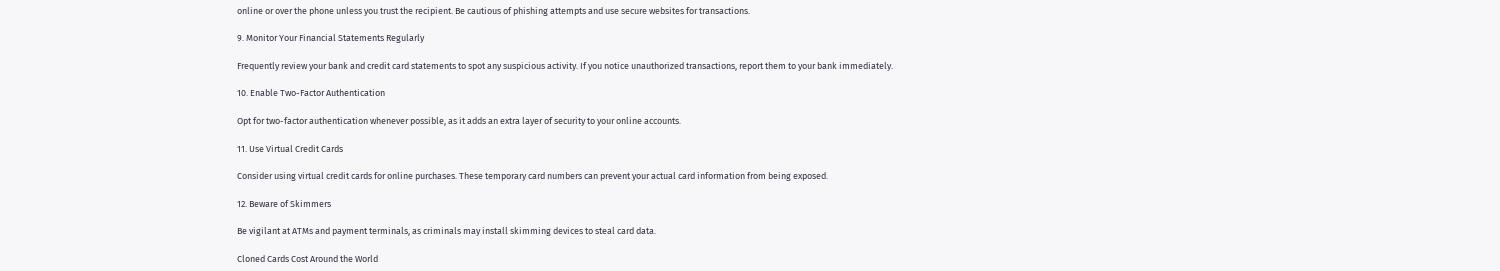online or over the phone unless you trust the recipient. Be cautious of phishing attempts and use secure websites for transactions.

9. Monitor Your Financial Statements Regularly

Frequently review your bank and credit card statements to spot any suspicious activity. If you notice unauthorized transactions, report them to your bank immediately.

10. Enable Two-Factor Authentication

Opt for two-factor authentication whenever possible, as it adds an extra layer of security to your online accounts.

11. Use Virtual Credit Cards

Consider using virtual credit cards for online purchases. These temporary card numbers can prevent your actual card information from being exposed.

12. Beware of Skimmers

Be vigilant at ATMs and payment terminals, as criminals may install skimming devices to steal card data.

Cloned Cards Cost Around the World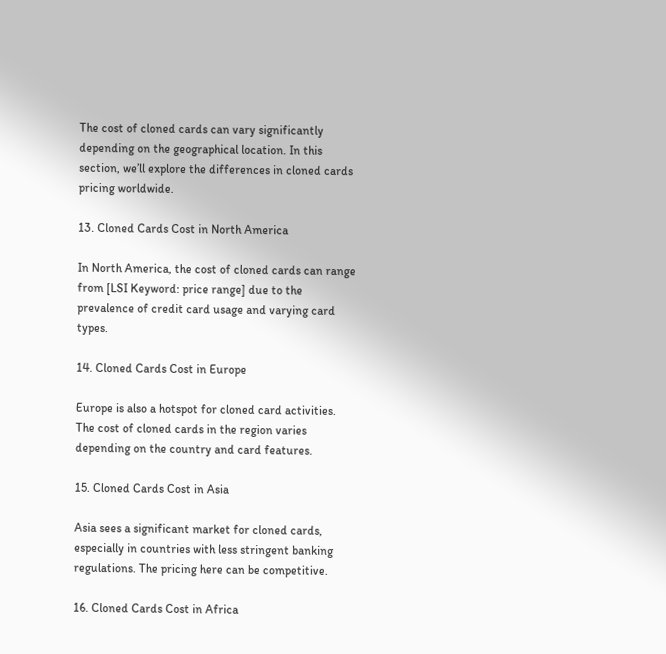The cost of cloned cards can vary significantly depending on the geographical location. In this section, we’ll explore the differences in cloned cards pricing worldwide.

13. Cloned Cards Cost in North America

In North America, the cost of cloned cards can range from [LSI Keyword: price range] due to the prevalence of credit card usage and varying card types.

14. Cloned Cards Cost in Europe

Europe is also a hotspot for cloned card activities. The cost of cloned cards in the region varies depending on the country and card features.

15. Cloned Cards Cost in Asia

Asia sees a significant market for cloned cards, especially in countries with less stringent banking regulations. The pricing here can be competitive.

16. Cloned Cards Cost in Africa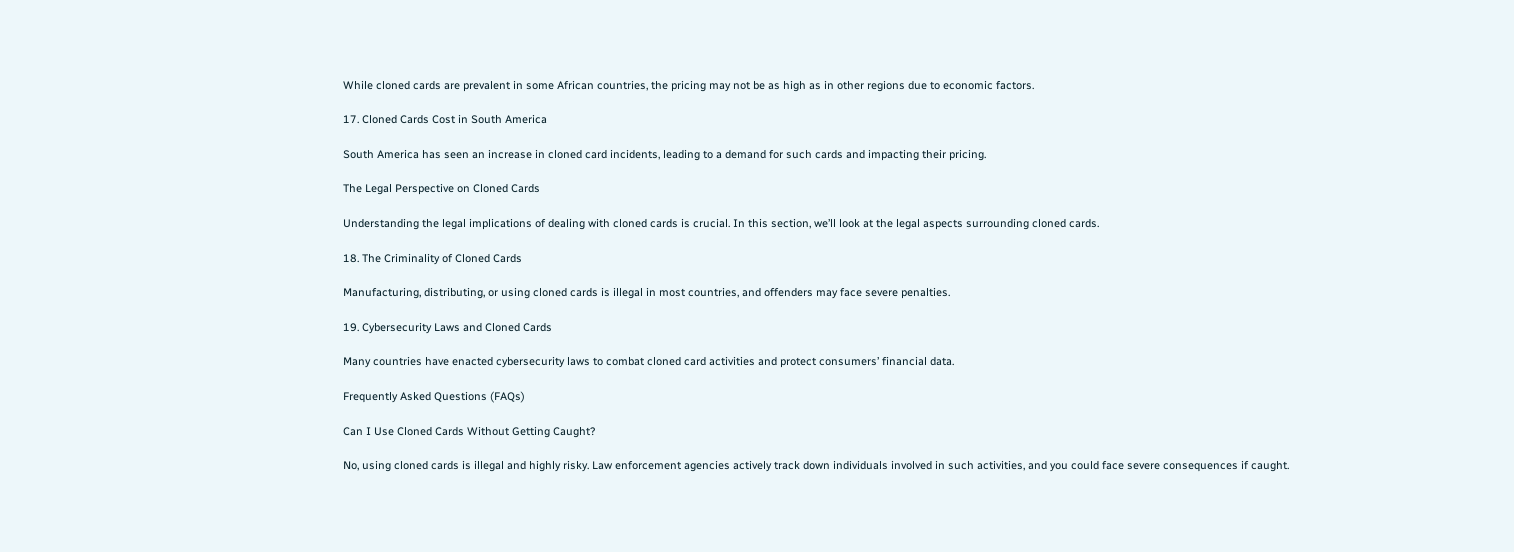While cloned cards are prevalent in some African countries, the pricing may not be as high as in other regions due to economic factors.

17. Cloned Cards Cost in South America

South America has seen an increase in cloned card incidents, leading to a demand for such cards and impacting their pricing.

The Legal Perspective on Cloned Cards

Understanding the legal implications of dealing with cloned cards is crucial. In this section, we’ll look at the legal aspects surrounding cloned cards.

18. The Criminality of Cloned Cards

Manufacturing, distributing, or using cloned cards is illegal in most countries, and offenders may face severe penalties.

19. Cybersecurity Laws and Cloned Cards

Many countries have enacted cybersecurity laws to combat cloned card activities and protect consumers’ financial data.

Frequently Asked Questions (FAQs)

Can I Use Cloned Cards Without Getting Caught?

No, using cloned cards is illegal and highly risky. Law enforcement agencies actively track down individuals involved in such activities, and you could face severe consequences if caught.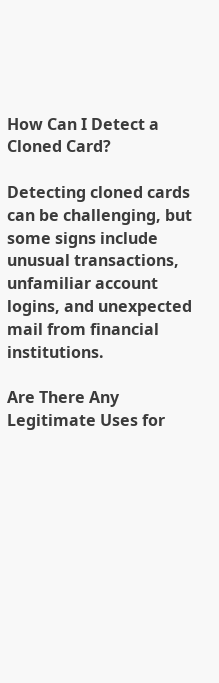How Can I Detect a Cloned Card?

Detecting cloned cards can be challenging, but some signs include unusual transactions, unfamiliar account logins, and unexpected mail from financial institutions.

Are There Any Legitimate Uses for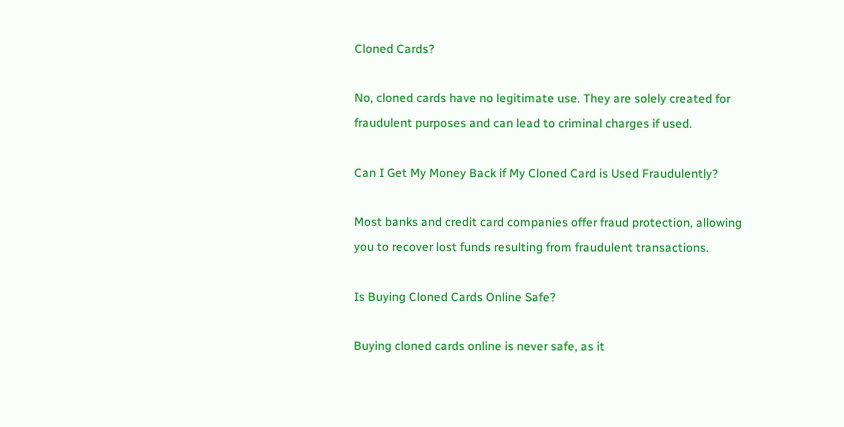Cloned Cards?

No, cloned cards have no legitimate use. They are solely created for fraudulent purposes and can lead to criminal charges if used.

Can I Get My Money Back if My Cloned Card is Used Fraudulently?

Most banks and credit card companies offer fraud protection, allowing you to recover lost funds resulting from fraudulent transactions.

Is Buying Cloned Cards Online Safe?

Buying cloned cards online is never safe, as it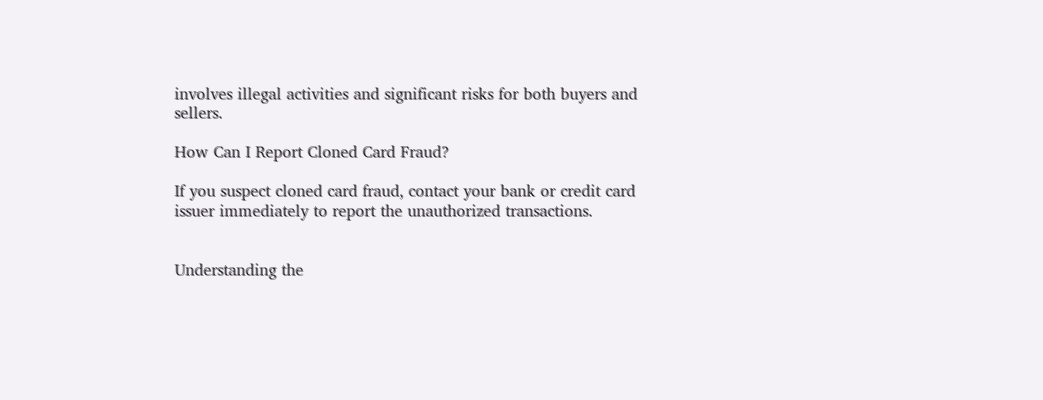involves illegal activities and significant risks for both buyers and sellers.

How Can I Report Cloned Card Fraud?

If you suspect cloned card fraud, contact your bank or credit card issuer immediately to report the unauthorized transactions.


Understanding the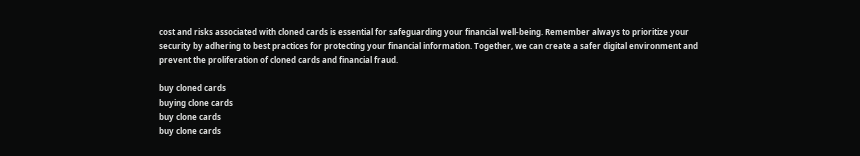cost and risks associated with cloned cards is essential for safeguarding your financial well-being. Remember always to prioritize your security by adhering to best practices for protecting your financial information. Together, we can create a safer digital environment and prevent the proliferation of cloned cards and financial fraud.

buy cloned cards
buying clone cards
buy clone cards
buy clone cards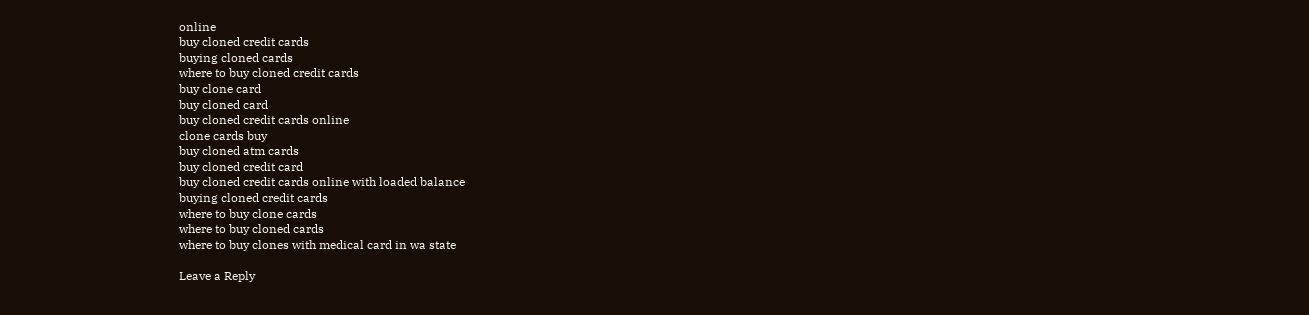online
buy cloned credit cards
buying cloned cards
where to buy cloned credit cards
buy clone card
buy cloned card
buy cloned credit cards online
clone cards buy
buy cloned atm cards
buy cloned credit card
buy cloned credit cards online with loaded balance
buying cloned credit cards
where to buy clone cards
where to buy cloned cards
where to buy clones with medical card in wa state

Leave a Reply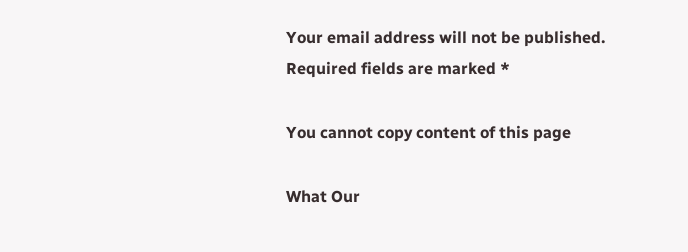Your email address will not be published. Required fields are marked *

You cannot copy content of this page

What Our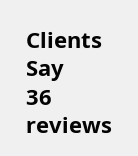Clients Say
36 reviews